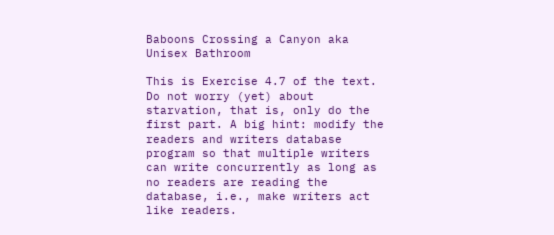Baboons Crossing a Canyon aka Unisex Bathroom

This is Exercise 4.7 of the text. Do not worry (yet) about starvation, that is, only do the first part. A big hint: modify the readers and writers database program so that multiple writers can write concurrently as long as no readers are reading the database, i.e., make writers act like readers.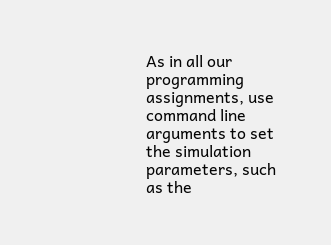As in all our programming assignments, use command line arguments to set the simulation parameters, such as the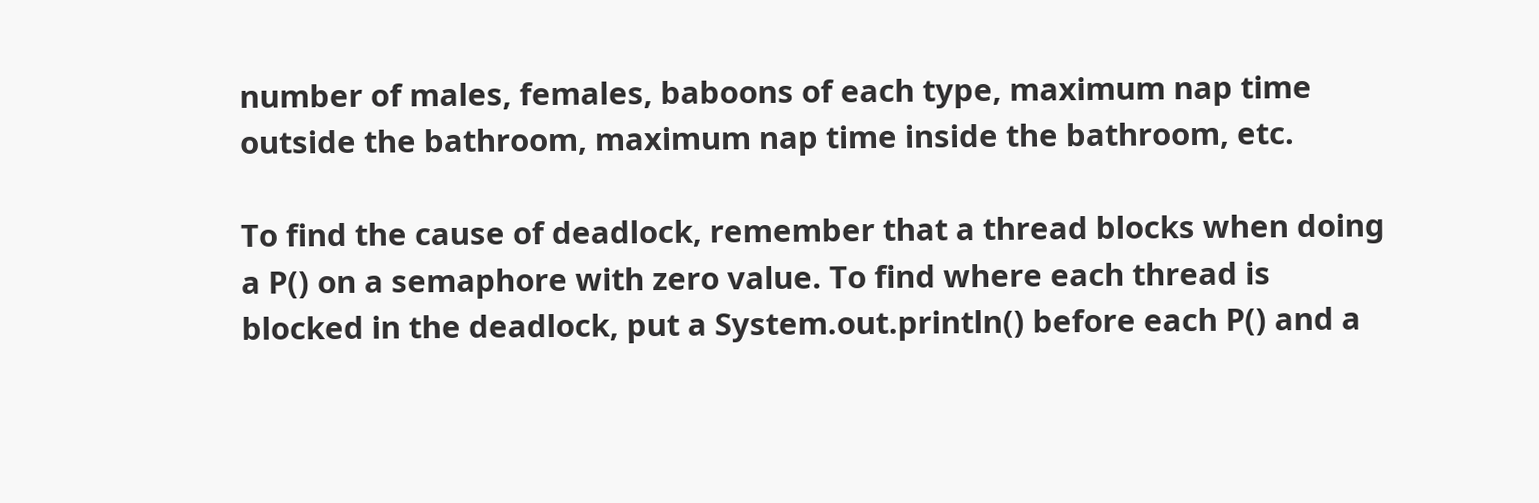number of males, females, baboons of each type, maximum nap time outside the bathroom, maximum nap time inside the bathroom, etc.

To find the cause of deadlock, remember that a thread blocks when doing a P() on a semaphore with zero value. To find where each thread is blocked in the deadlock, put a System.out.println() before each P() and a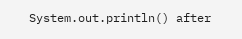System.out.println() after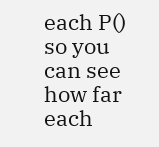each P() so you can see how far each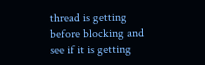thread is getting before blocking and see if it is getting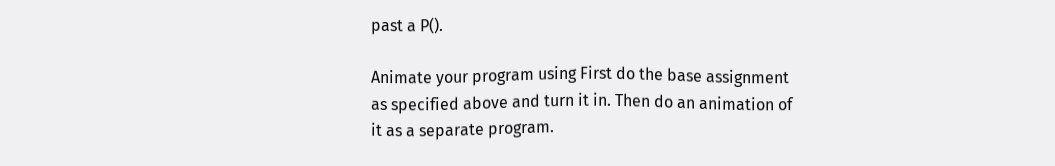past a P().

Animate your program using First do the base assignment as specified above and turn it in. Then do an animation of it as a separate program.